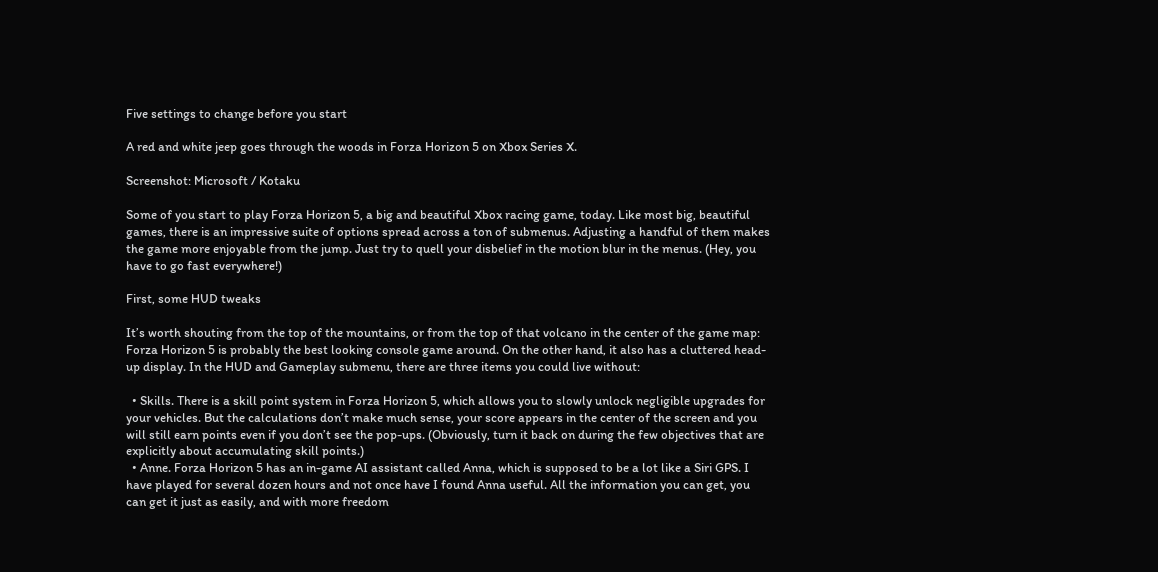Five settings to change before you start

A red and white jeep goes through the woods in Forza Horizon 5 on Xbox Series X.

Screenshot: Microsoft / Kotaku

Some of you start to play Forza Horizon 5, a big and beautiful Xbox racing game, today. Like most big, beautiful games, there is an impressive suite of options spread across a ton of submenus. Adjusting a handful of them makes the game more enjoyable from the jump. Just try to quell your disbelief in the motion blur in the menus. (Hey, you have to go fast everywhere!)

First, some HUD tweaks

It’s worth shouting from the top of the mountains, or from the top of that volcano in the center of the game map: Forza Horizon 5 is probably the best looking console game around. On the other hand, it also has a cluttered head-up display. In the HUD and Gameplay submenu, there are three items you could live without:

  • Skills. There is a skill point system in Forza Horizon 5, which allows you to slowly unlock negligible upgrades for your vehicles. But the calculations don’t make much sense, your score appears in the center of the screen and you will still earn points even if you don’t see the pop-ups. (Obviously, turn it back on during the few objectives that are explicitly about accumulating skill points.)
  • Anne. Forza Horizon 5 has an in-game AI assistant called Anna, which is supposed to be a lot like a Siri GPS. I have played for several dozen hours and not once have I found Anna useful. All the information you can get, you can get it just as easily, and with more freedom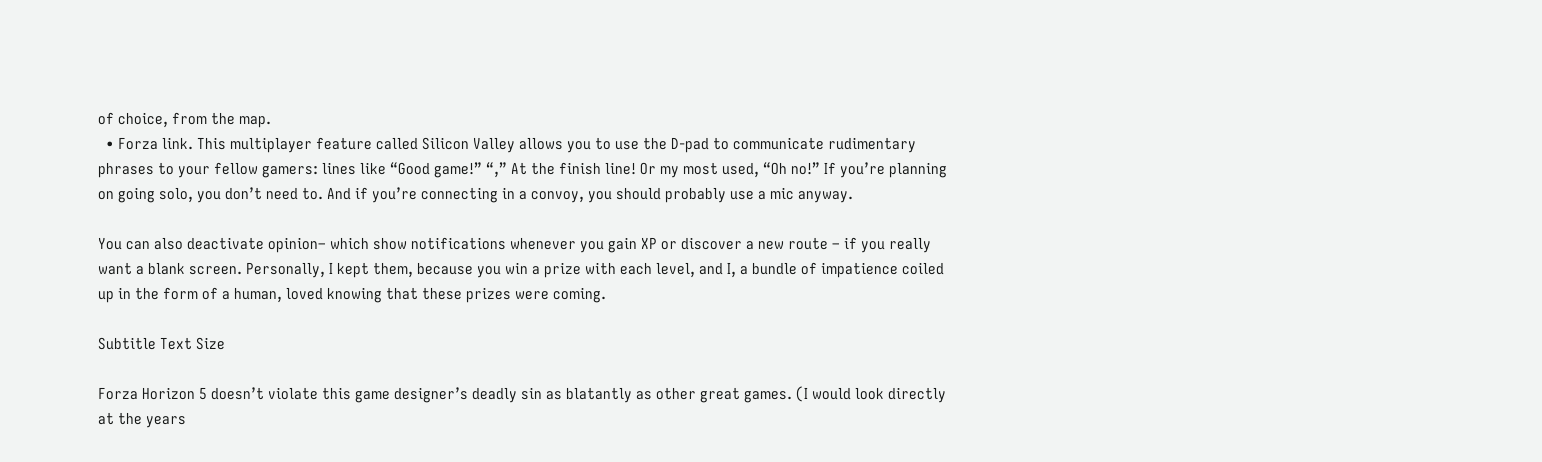of choice, from the map.
  • Forza link. This multiplayer feature called Silicon Valley allows you to use the D-pad to communicate rudimentary phrases to your fellow gamers: lines like “Good game!” “,” At the finish line! Or my most used, “Oh no!” If you’re planning on going solo, you don’t need to. And if you’re connecting in a convoy, you should probably use a mic anyway.

You can also deactivate opinion– which show notifications whenever you gain XP or discover a new route – if you really want a blank screen. Personally, I kept them, because you win a prize with each level, and I, a bundle of impatience coiled up in the form of a human, loved knowing that these prizes were coming.

Subtitle Text Size

Forza Horizon 5 doesn’t violate this game designer’s deadly sin as blatantly as other great games. (I would look directly at the years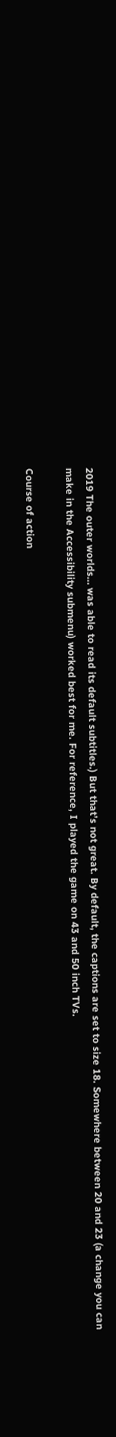2019 The outer worlds… was able to read its default subtitles.) But that’s not great. By default, the captions are set to size 18. Somewhere between 20 and 23 (a change you can make in the Accessibility submenu) worked best for me. For reference, I played the game on 43 and 50 inch TVs.

Course of action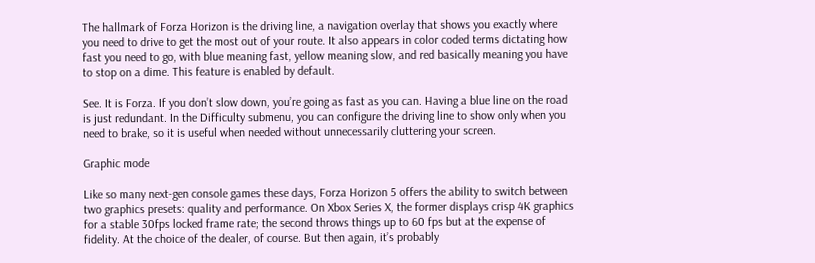The hallmark of Forza Horizon is the driving line, a navigation overlay that shows you exactly where you need to drive to get the most out of your route. It also appears in color coded terms dictating how fast you need to go, with blue meaning fast, yellow meaning slow, and red basically meaning you have to stop on a dime. This feature is enabled by default.

See. It is Forza. If you don’t slow down, you’re going as fast as you can. Having a blue line on the road is just redundant. In the Difficulty submenu, you can configure the driving line to show only when you need to brake, so it is useful when needed without unnecessarily cluttering your screen.

Graphic mode

Like so many next-gen console games these days, Forza Horizon 5 offers the ability to switch between two graphics presets: quality and performance. On Xbox Series X, the former displays crisp 4K graphics for a stable 30fps locked frame rate; the second throws things up to 60 fps but at the expense of fidelity. At the choice of the dealer, of course. But then again, it’s probably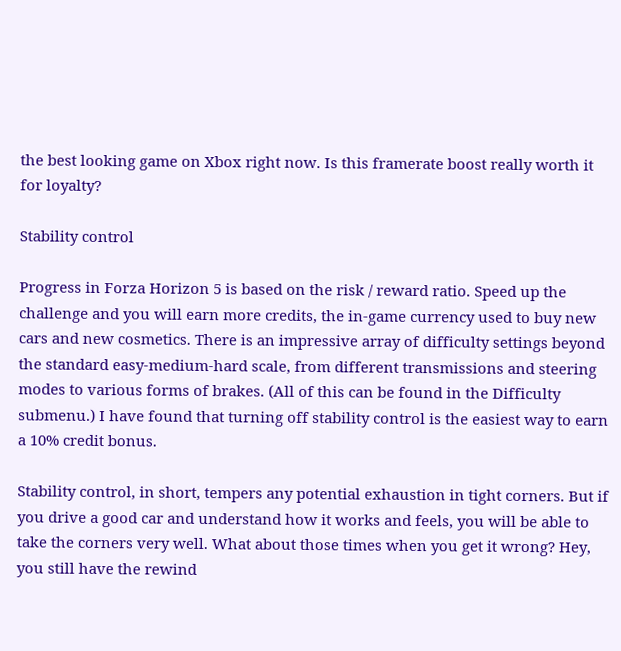the best looking game on Xbox right now. Is this framerate boost really worth it for loyalty?

Stability control

Progress in Forza Horizon 5 is based on the risk / reward ratio. Speed up the challenge and you will earn more credits, the in-game currency used to buy new cars and new cosmetics. There is an impressive array of difficulty settings beyond the standard easy-medium-hard scale, from different transmissions and steering modes to various forms of brakes. (All of this can be found in the Difficulty submenu.) I have found that turning off stability control is the easiest way to earn a 10% credit bonus.

Stability control, in short, tempers any potential exhaustion in tight corners. But if you drive a good car and understand how it works and feels, you will be able to take the corners very well. What about those times when you get it wrong? Hey, you still have the rewind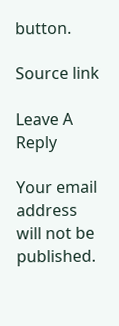button.

Source link

Leave A Reply

Your email address will not be published.